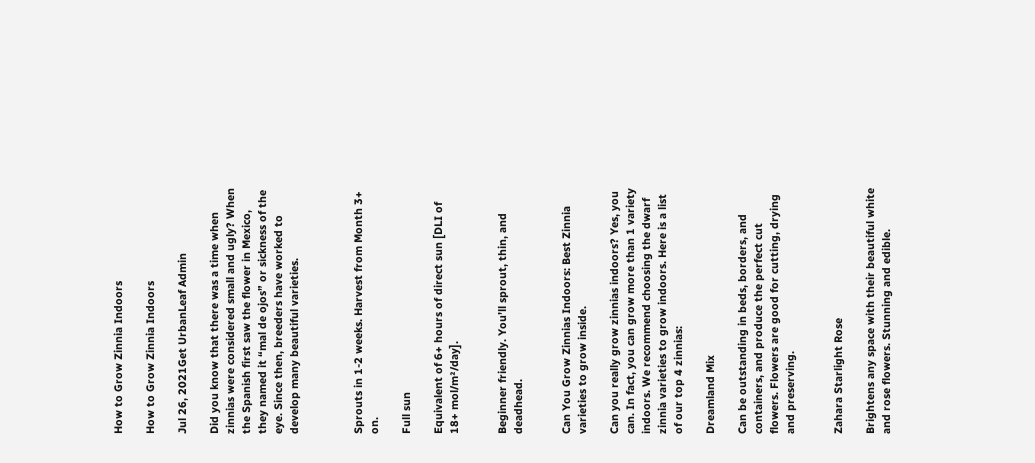How to Grow Zinnia Indoors

How to Grow Zinnia Indoors

Jul 26, 2021Get UrbanLeaf Admin

Did you know that there was a time when zinnias were considered small and ugly? When the Spanish first saw the flower in Mexico, they named it “mal de ojos” or sickness of the eye. Since then, breeders have worked to develop many beautiful varieties.



Sprouts in 1-2 weeks. Harvest from Month 3+ on.

Full sun

Equivalent of 6+ hours of direct sun [DLI of 18+ mol/m²/day].


Beginner friendly. You’ll sprout, thin, and deadhead.


Can You Grow Zinnias Indoors: Best Zinnia varieties to grow inside.

Can you really grow zinnias indoors? Yes, you can. In fact, you can grow more than 1 variety indoors. We recommend choosing the dwarf zinnia varieties to grow indoors. Here is a list of our top 4 zinnias:

Dreamland Mix

Can be outstanding in beds, borders, and containers, and produce the perfect cut flowers. Flowers are good for cutting, drying and preserving.


Zahara Starlight Rose

Brightens any space with their beautiful white and rose flowers. Stunning and edible.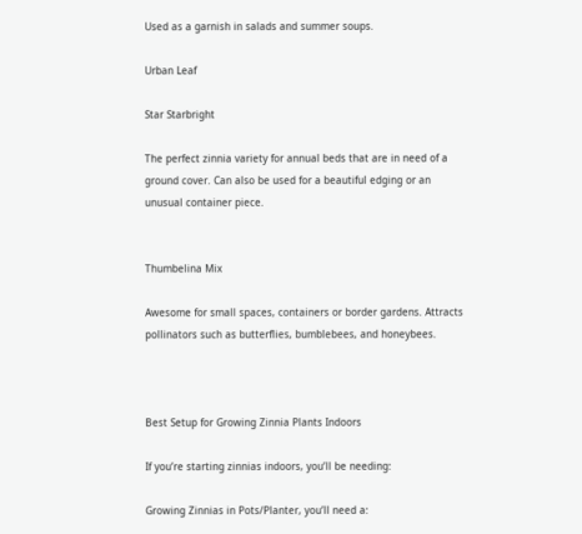Used as a garnish in salads and summer soups.

Urban Leaf

Star Starbright

The perfect zinnia variety for annual beds that are in need of a ground cover. Can also be used for a beautiful edging or an unusual container piece.


Thumbelina Mix

Awesome for small spaces, containers or border gardens. Attracts pollinators such as butterflies, bumblebees, and honeybees.



Best Setup for Growing Zinnia Plants Indoors

If you’re starting zinnias indoors, you’ll be needing:

Growing Zinnias in Pots/Planter, you’ll need a: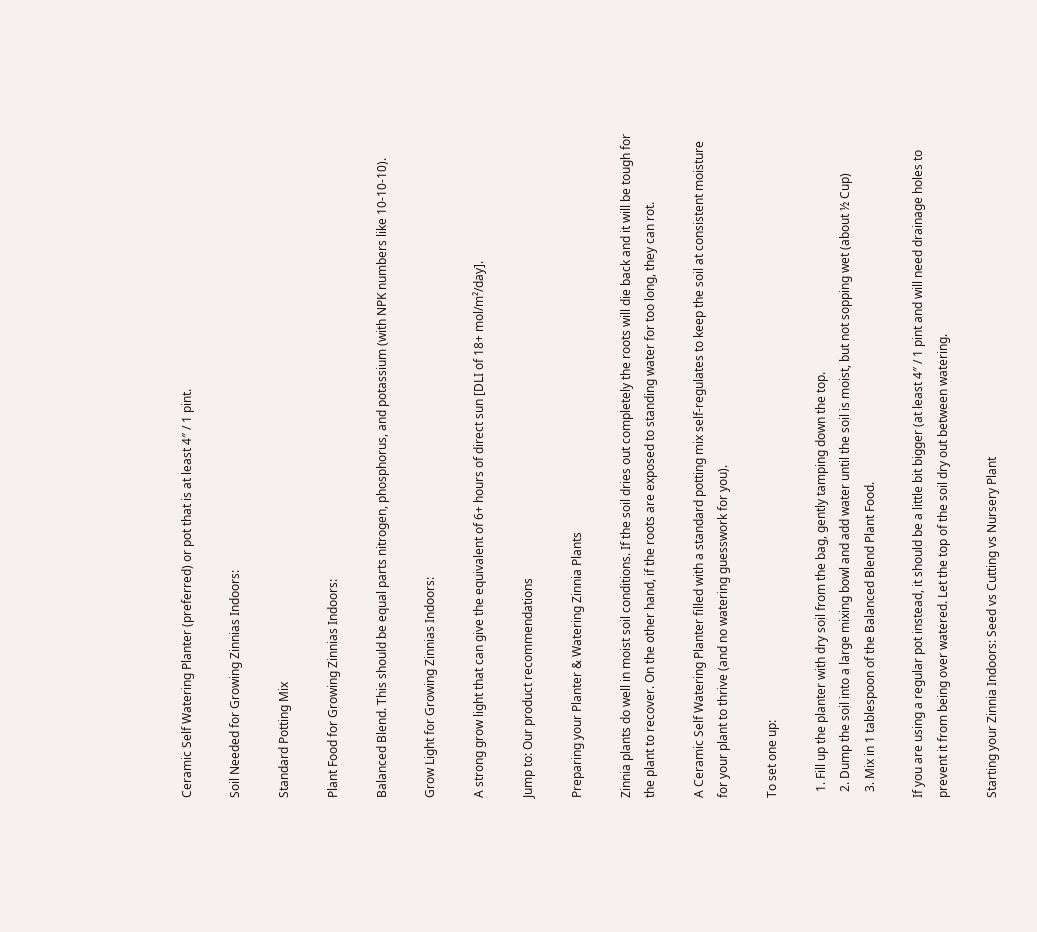Ceramic Self Watering Planter (preferred) or pot that is at least 4″ / 1 pint.

Soil Needed for Growing Zinnias Indoors:

Standard Potting Mix

Plant Food for Growing Zinnias Indoors:

Balanced Blend. This should be equal parts nitrogen, phosphorus, and potassium (with NPK numbers like 10-10-10).

Grow Light for Growing Zinnias Indoors:

A strong grow light that can give the equivalent of 6+ hours of direct sun [DLI of 18+ mol/m²/day].

Jump to: Our product recommendations

Preparing your Planter & Watering Zinnia Plants

Zinnia plants do well in moist soil conditions. If the soil dries out completely the roots will die back and it will be tough for the plant to recover. On the other hand, if the roots are exposed to standing water for too long, they can rot.

A Ceramic Self Watering Planter filled with a standard potting mix self-regulates to keep the soil at consistent moisture for your plant to thrive (and no watering guesswork for you).

To set one up:

  1. Fill up the planter with dry soil from the bag, gently tamping down the top.
  2. Dump the soil into a large mixing bowl and add water until the soil is moist, but not sopping wet (about ½ Cup)
  3. Mix in 1 tablespoon of the Balanced Blend Plant Food.

If you are using a regular pot instead, it should be a little bit bigger (at least 4″ / 1 pint and will need drainage holes to prevent it from being over watered. Let the top of the soil dry out between watering.

Starting your Zinnia Indoors: Seed vs Cutting vs Nursery Plant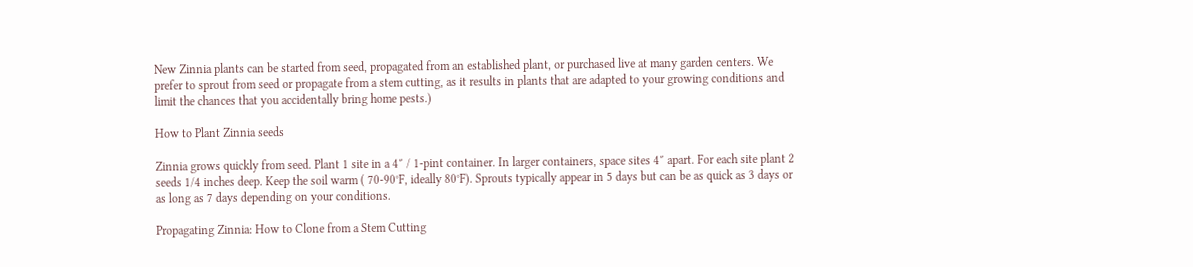New Zinnia plants can be started from seed, propagated from an established plant, or purchased live at many garden centers. We prefer to sprout from seed or propagate from a stem cutting, as it results in plants that are adapted to your growing conditions and limit the chances that you accidentally bring home pests.)

How to Plant Zinnia seeds

Zinnia grows quickly from seed. Plant 1 site in a 4″ / 1-pint container. In larger containers, space sites 4″ apart. For each site plant 2 seeds 1/4 inches deep. Keep the soil warm ( 70-90°F, ideally 80°F). Sprouts typically appear in 5 days but can be as quick as 3 days or as long as 7 days depending on your conditions.

Propagating Zinnia: How to Clone from a Stem Cutting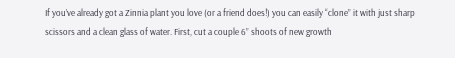If you’ve already got a Zinnia plant you love (or a friend does!) you can easily “clone” it with just sharp scissors and a clean glass of water. First, cut a couple 6” shoots of new growth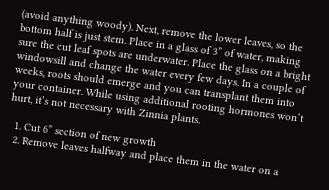(avoid anything woody). Next, remove the lower leaves, so the bottom half is just stem. Place in a glass of 3” of water, making sure the cut leaf spots are underwater. Place the glass on a bright windowsill and change the water every few days. In a couple of weeks, roots should emerge and you can transplant them into your container. While using additional rooting hormones won’t hurt, it’s not necessary with Zinnia plants.

  1. Cut 6” section of new growth
  2. Remove leaves halfway and place them in the water on a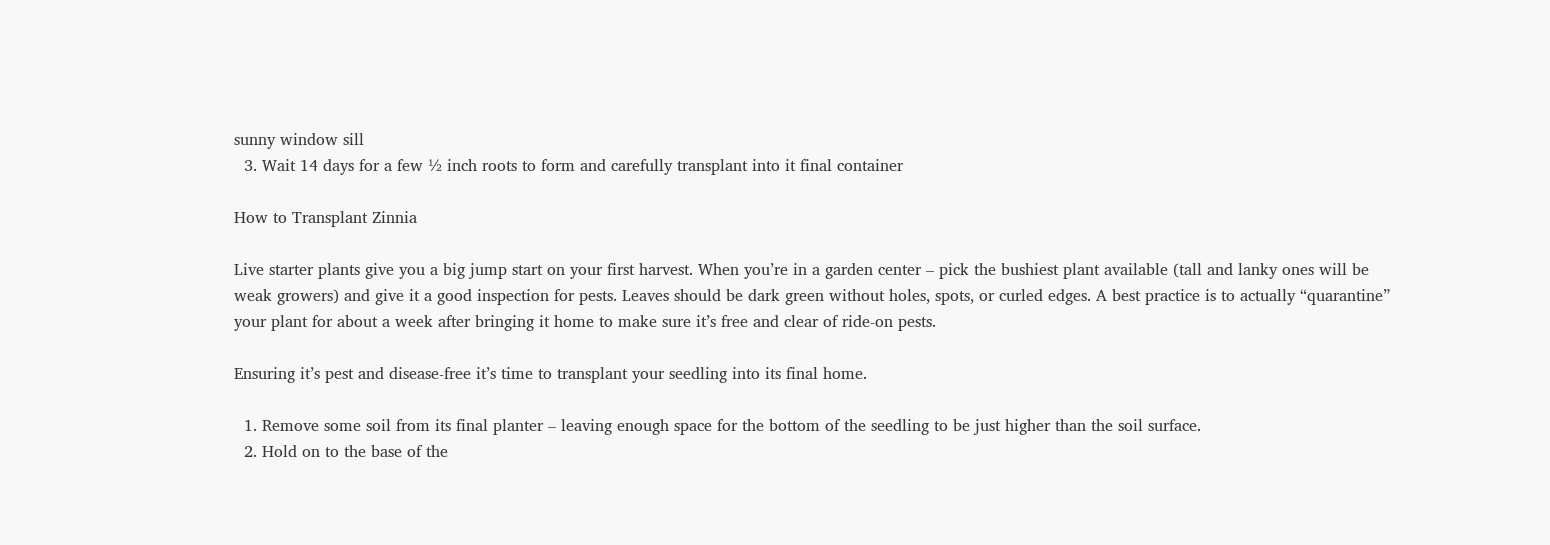sunny window sill
  3. Wait 14 days for a few ½ inch roots to form and carefully transplant into it final container

How to Transplant Zinnia

Live starter plants give you a big jump start on your first harvest. When you’re in a garden center – pick the bushiest plant available (tall and lanky ones will be weak growers) and give it a good inspection for pests. Leaves should be dark green without holes, spots, or curled edges. A best practice is to actually “quarantine” your plant for about a week after bringing it home to make sure it’s free and clear of ride-on pests.

Ensuring it’s pest and disease-free it’s time to transplant your seedling into its final home.

  1. Remove some soil from its final planter – leaving enough space for the bottom of the seedling to be just higher than the soil surface.
  2. Hold on to the base of the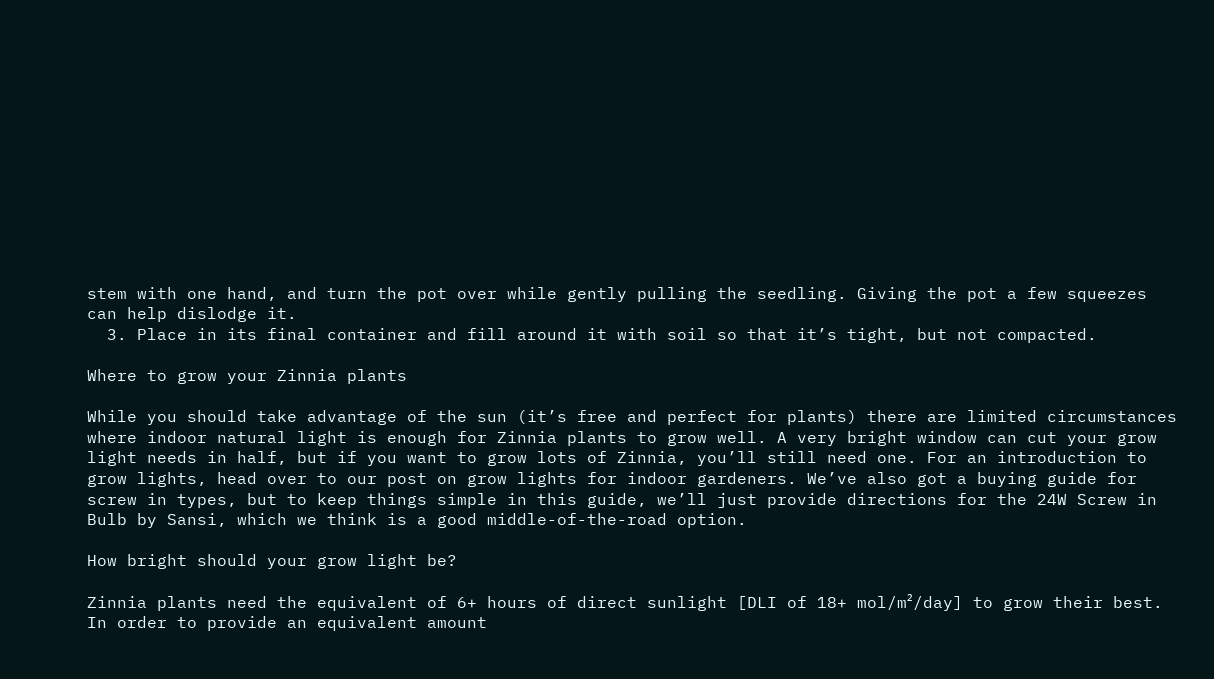stem with one hand, and turn the pot over while gently pulling the seedling. Giving the pot a few squeezes can help dislodge it.
  3. Place in its final container and fill around it with soil so that it’s tight, but not compacted.

Where to grow your Zinnia plants

While you should take advantage of the sun (it’s free and perfect for plants) there are limited circumstances where indoor natural light is enough for Zinnia plants to grow well. A very bright window can cut your grow light needs in half, but if you want to grow lots of Zinnia, you’ll still need one. For an introduction to grow lights, head over to our post on grow lights for indoor gardeners. We’ve also got a buying guide for screw in types, but to keep things simple in this guide, we’ll just provide directions for the 24W Screw in Bulb by Sansi, which we think is a good middle-of-the-road option.

How bright should your grow light be?

Zinnia plants need the equivalent of 6+ hours of direct sunlight [DLI of 18+ mol/m²/day] to grow their best. In order to provide an equivalent amount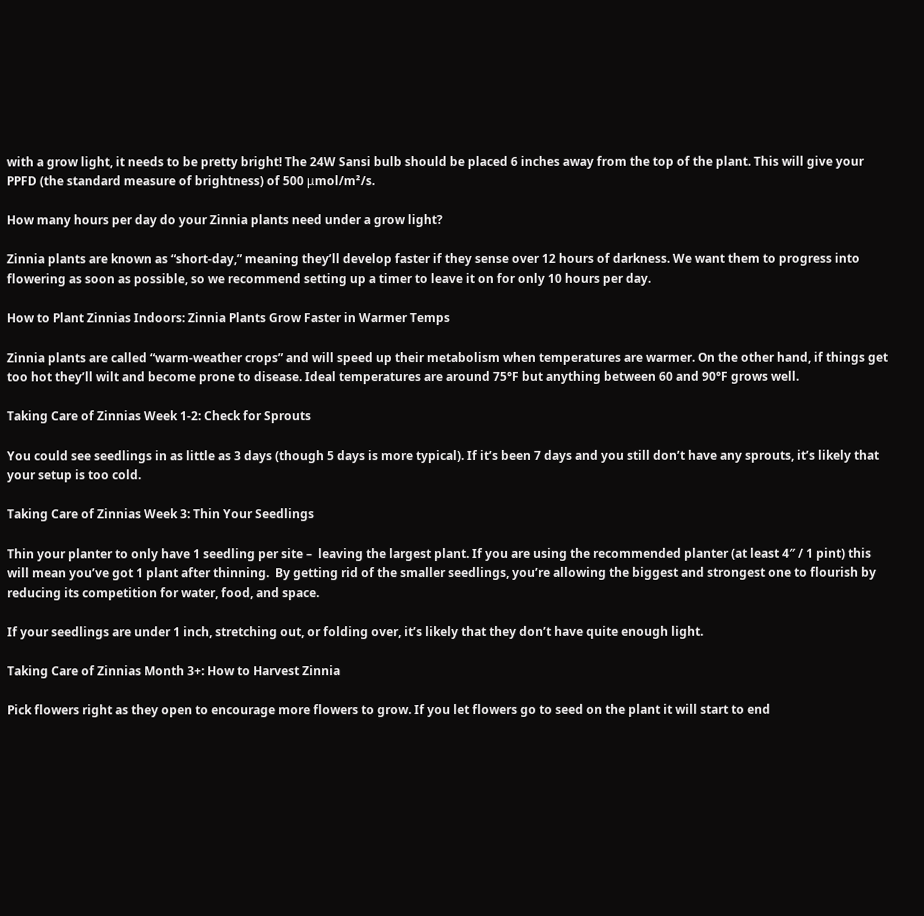with a grow light, it needs to be pretty bright! The 24W Sansi bulb should be placed 6 inches away from the top of the plant. This will give your PPFD (the standard measure of brightness) of 500 μmol/m²/s.

How many hours per day do your Zinnia plants need under a grow light?

Zinnia plants are known as “short-day,” meaning they’ll develop faster if they sense over 12 hours of darkness. We want them to progress into flowering as soon as possible, so we recommend setting up a timer to leave it on for only 10 hours per day.

How to Plant Zinnias Indoors: Zinnia Plants Grow Faster in Warmer Temps

Zinnia plants are called “warm-weather crops” and will speed up their metabolism when temperatures are warmer. On the other hand, if things get too hot they’ll wilt and become prone to disease. Ideal temperatures are around 75°F but anything between 60 and 90°F grows well.

Taking Care of Zinnias Week 1-2: Check for Sprouts

You could see seedlings in as little as 3 days (though 5 days is more typical). If it’s been 7 days and you still don’t have any sprouts, it’s likely that your setup is too cold.

Taking Care of Zinnias Week 3: Thin Your Seedlings

Thin your planter to only have 1 seedling per site –  leaving the largest plant. If you are using the recommended planter (at least 4″ / 1 pint) this will mean you’ve got 1 plant after thinning.  By getting rid of the smaller seedlings, you’re allowing the biggest and strongest one to flourish by reducing its competition for water, food, and space.

If your seedlings are under 1 inch, stretching out, or folding over, it’s likely that they don’t have quite enough light.

Taking Care of Zinnias Month 3+: How to Harvest Zinnia

Pick flowers right as they open to encourage more flowers to grow. If you let flowers go to seed on the plant it will start to end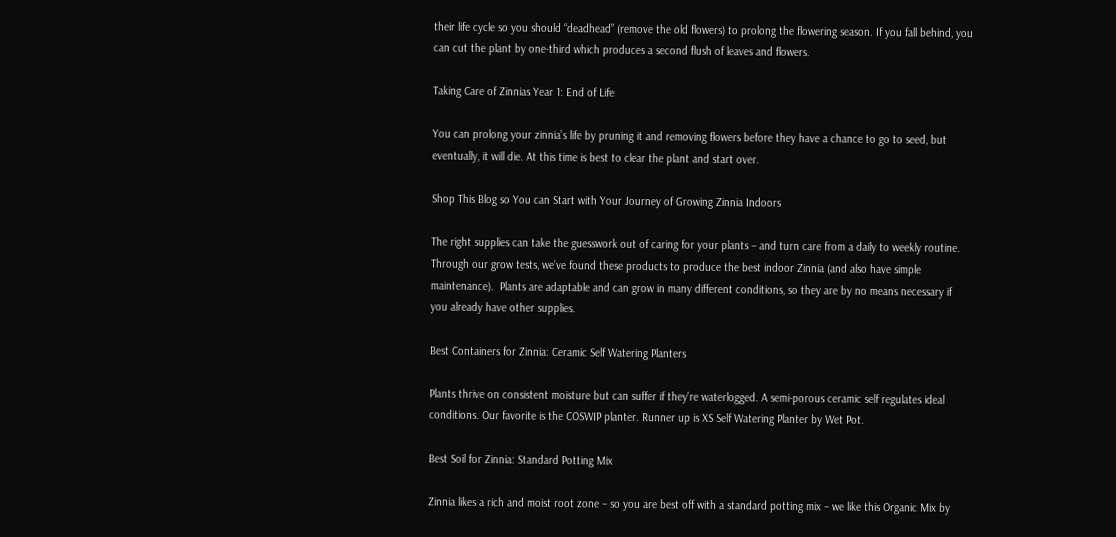their life cycle so you should “deadhead” (remove the old flowers) to prolong the flowering season. If you fall behind, you can cut the plant by one-third which produces a second flush of leaves and flowers.

Taking Care of Zinnias Year 1: End of Life

You can prolong your zinnia’s life by pruning it and removing flowers before they have a chance to go to seed, but eventually, it will die. At this time is best to clear the plant and start over.

Shop This Blog so You can Start with Your Journey of Growing Zinnia Indoors

The right supplies can take the guesswork out of caring for your plants – and turn care from a daily to weekly routine. Through our grow tests, we’ve found these products to produce the best indoor Zinnia (and also have simple maintenance).  Plants are adaptable and can grow in many different conditions, so they are by no means necessary if you already have other supplies.

Best Containers for Zinnia: Ceramic Self Watering Planters

Plants thrive on consistent moisture but can suffer if they’re waterlogged. A semi-porous ceramic self regulates ideal conditions. Our favorite is the COSWIP planter. Runner up is XS Self Watering Planter by Wet Pot.

Best Soil for Zinnia: Standard Potting Mix

Zinnia likes a rich and moist root zone – so you are best off with a standard potting mix – we like this Organic Mix by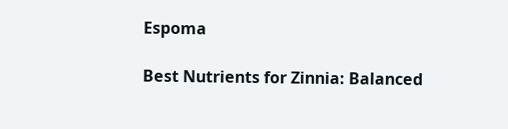Espoma

Best Nutrients for Zinnia: Balanced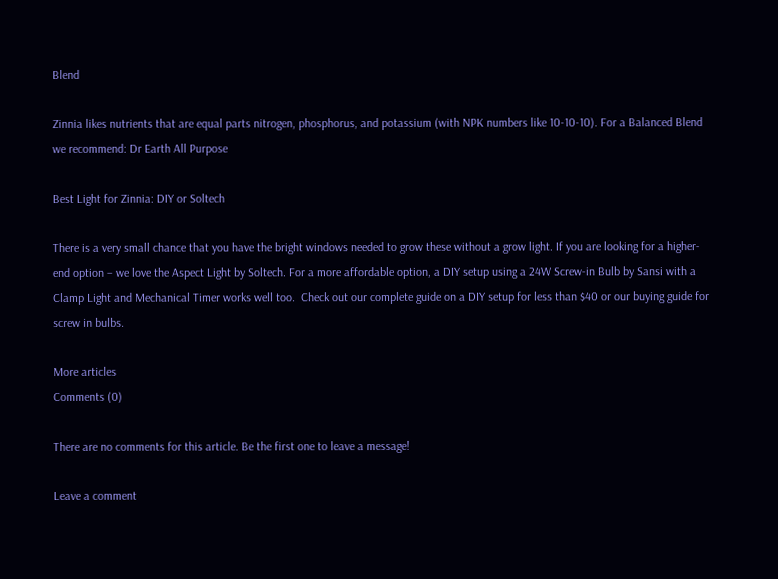Blend

Zinnia likes nutrients that are equal parts nitrogen, phosphorus, and potassium (with NPK numbers like 10-10-10). For a Balanced Blend we recommend: Dr Earth All Purpose

Best Light for Zinnia: DIY or Soltech

There is a very small chance that you have the bright windows needed to grow these without a grow light. If you are looking for a higher-end option – we love the Aspect Light by Soltech. For a more affordable option, a DIY setup using a 24W Screw-in Bulb by Sansi with a Clamp Light and Mechanical Timer works well too.  Check out our complete guide on a DIY setup for less than $40 or our buying guide for screw in bulbs.

More articles
Comments (0)

There are no comments for this article. Be the first one to leave a message!

Leave a comment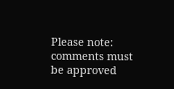Please note: comments must be approved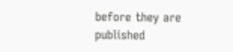before they are published